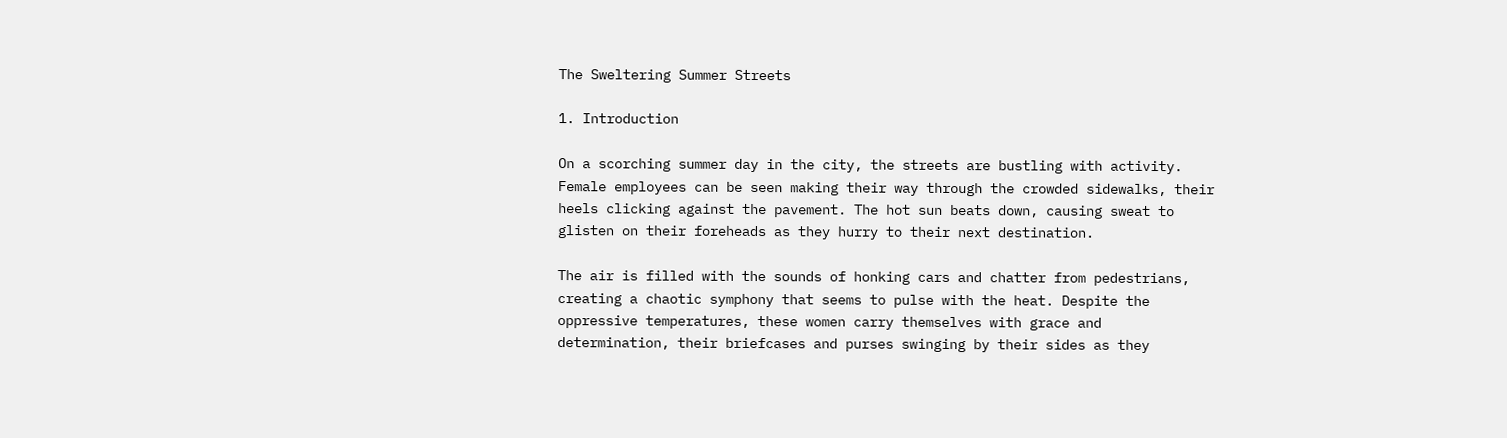The Sweltering Summer Streets

1. Introduction

On a scorching summer day in the city, the streets are bustling with activity. Female employees can be seen making their way through the crowded sidewalks, their heels clicking against the pavement. The hot sun beats down, causing sweat to glisten on their foreheads as they hurry to their next destination.

The air is filled with the sounds of honking cars and chatter from pedestrians, creating a chaotic symphony that seems to pulse with the heat. Despite the oppressive temperatures, these women carry themselves with grace and determination, their briefcases and purses swinging by their sides as they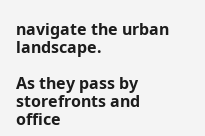navigate the urban landscape.

As they pass by storefronts and office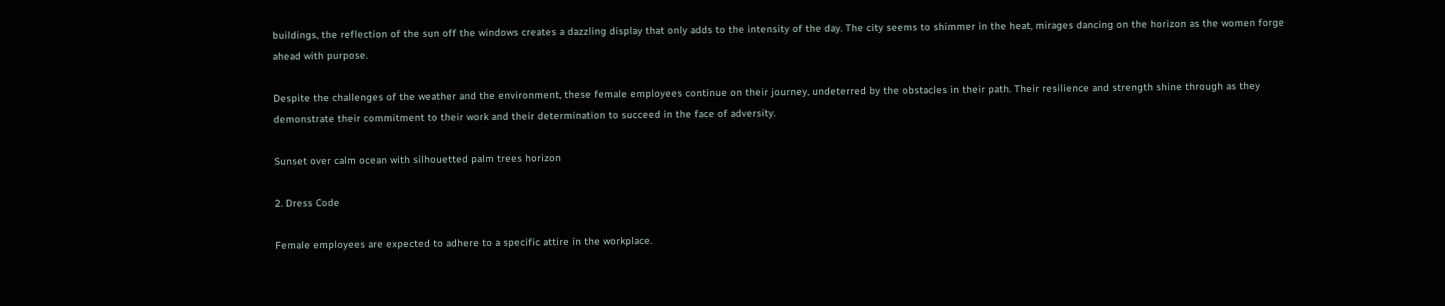buildings, the reflection of the sun off the windows creates a dazzling display that only adds to the intensity of the day. The city seems to shimmer in the heat, mirages dancing on the horizon as the women forge ahead with purpose.

Despite the challenges of the weather and the environment, these female employees continue on their journey, undeterred by the obstacles in their path. Their resilience and strength shine through as they demonstrate their commitment to their work and their determination to succeed in the face of adversity.

Sunset over calm ocean with silhouetted palm trees horizon

2. Dress Code

Female employees are expected to adhere to a specific attire in the workplace.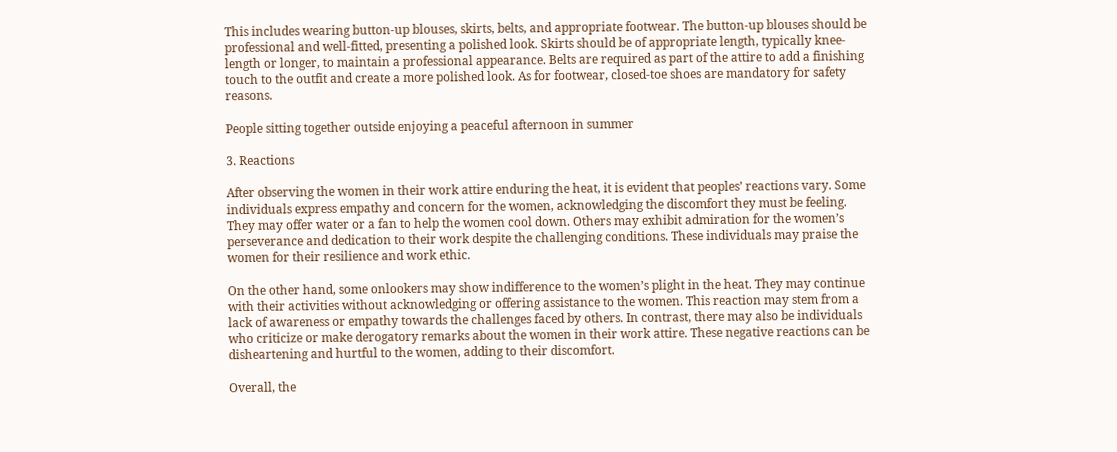This includes wearing button-up blouses, skirts, belts, and appropriate footwear. The button-up blouses should be professional and well-fitted, presenting a polished look. Skirts should be of appropriate length, typically knee-length or longer, to maintain a professional appearance. Belts are required as part of the attire to add a finishing touch to the outfit and create a more polished look. As for footwear, closed-toe shoes are mandatory for safety reasons.

People sitting together outside enjoying a peaceful afternoon in summer

3. Reactions

After observing the women in their work attire enduring the heat, it is evident that peoples’ reactions vary. Some individuals express empathy and concern for the women, acknowledging the discomfort they must be feeling. They may offer water or a fan to help the women cool down. Others may exhibit admiration for the women’s perseverance and dedication to their work despite the challenging conditions. These individuals may praise the women for their resilience and work ethic.

On the other hand, some onlookers may show indifference to the women’s plight in the heat. They may continue with their activities without acknowledging or offering assistance to the women. This reaction may stem from a lack of awareness or empathy towards the challenges faced by others. In contrast, there may also be individuals who criticize or make derogatory remarks about the women in their work attire. These negative reactions can be disheartening and hurtful to the women, adding to their discomfort.

Overall, the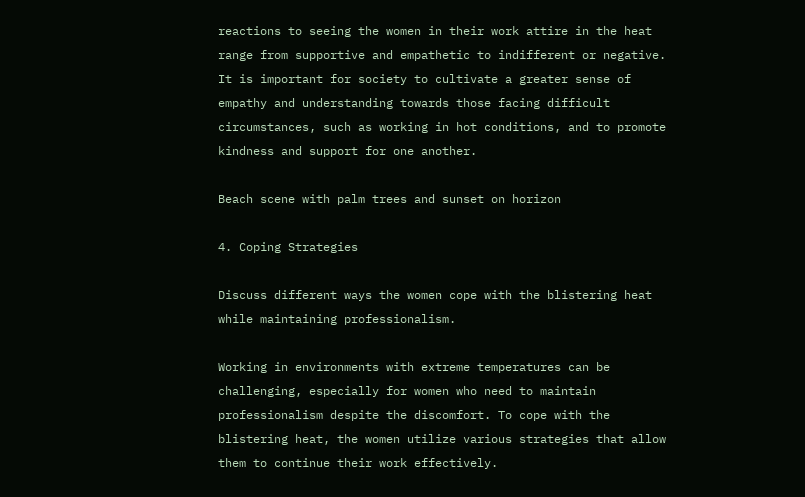reactions to seeing the women in their work attire in the heat range from supportive and empathetic to indifferent or negative. It is important for society to cultivate a greater sense of empathy and understanding towards those facing difficult circumstances, such as working in hot conditions, and to promote kindness and support for one another.

Beach scene with palm trees and sunset on horizon

4. Coping Strategies

Discuss different ways the women cope with the blistering heat while maintaining professionalism.

Working in environments with extreme temperatures can be challenging, especially for women who need to maintain professionalism despite the discomfort. To cope with the blistering heat, the women utilize various strategies that allow them to continue their work effectively.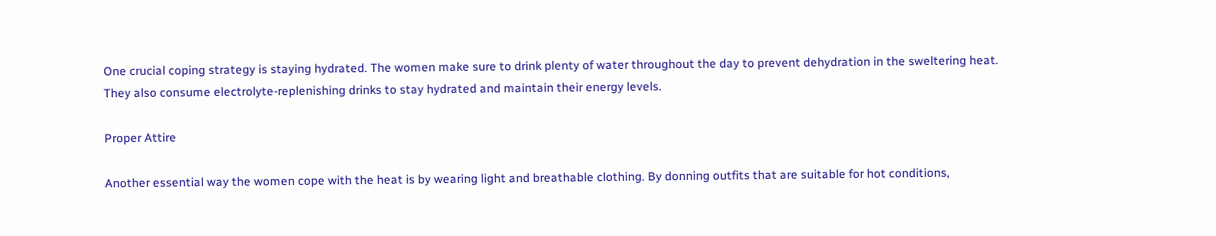One crucial coping strategy is staying hydrated. The women make sure to drink plenty of water throughout the day to prevent dehydration in the sweltering heat. They also consume electrolyte-replenishing drinks to stay hydrated and maintain their energy levels.

Proper Attire

Another essential way the women cope with the heat is by wearing light and breathable clothing. By donning outfits that are suitable for hot conditions,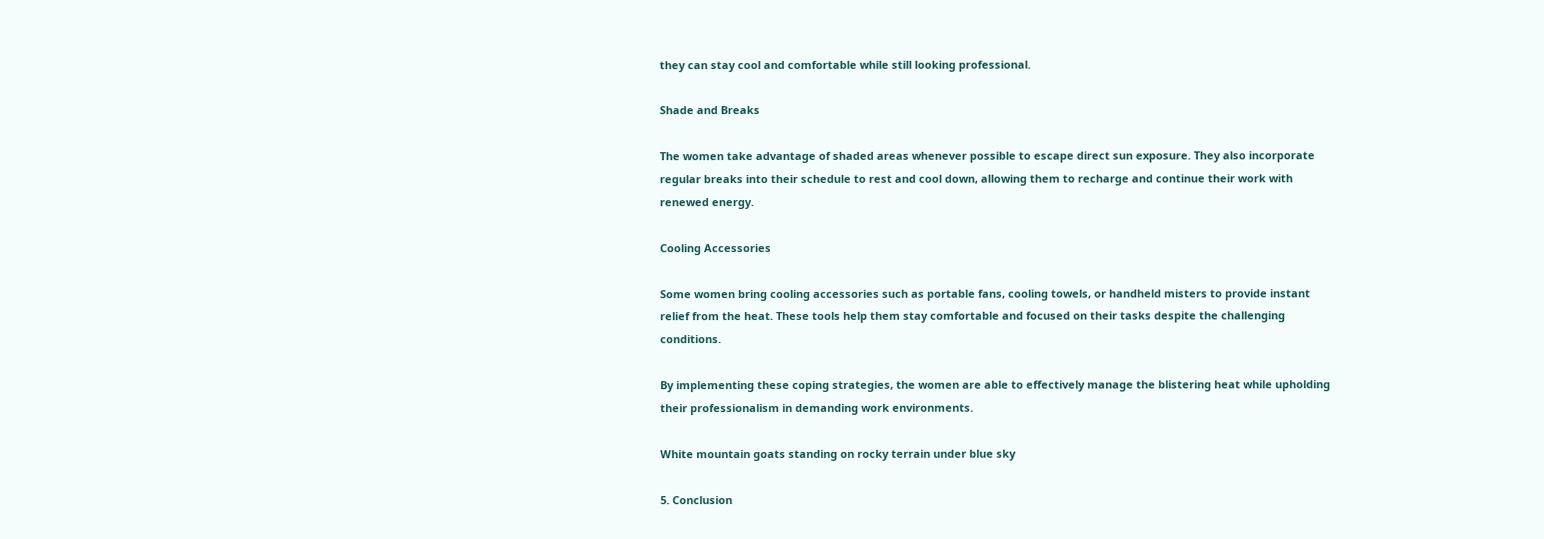they can stay cool and comfortable while still looking professional.

Shade and Breaks

The women take advantage of shaded areas whenever possible to escape direct sun exposure. They also incorporate regular breaks into their schedule to rest and cool down, allowing them to recharge and continue their work with renewed energy.

Cooling Accessories

Some women bring cooling accessories such as portable fans, cooling towels, or handheld misters to provide instant relief from the heat. These tools help them stay comfortable and focused on their tasks despite the challenging conditions.

By implementing these coping strategies, the women are able to effectively manage the blistering heat while upholding their professionalism in demanding work environments.

White mountain goats standing on rocky terrain under blue sky

5. Conclusion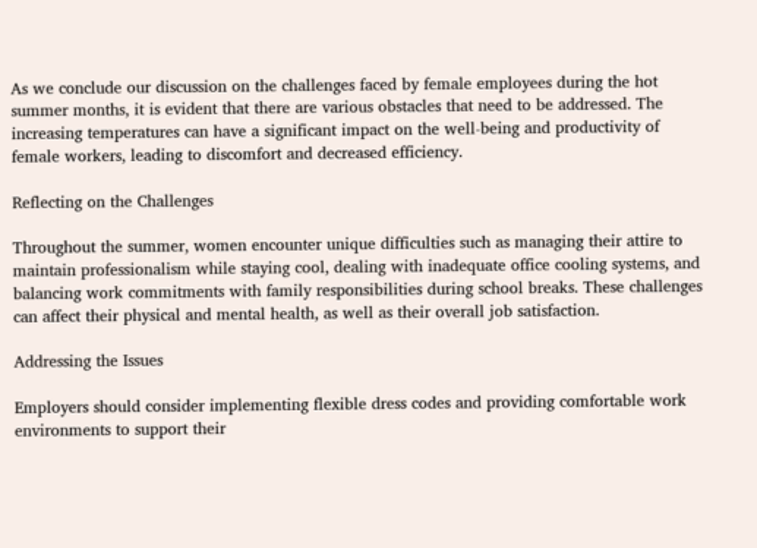As we conclude our discussion on the challenges faced by female employees during the hot summer months, it is evident that there are various obstacles that need to be addressed. The increasing temperatures can have a significant impact on the well-being and productivity of female workers, leading to discomfort and decreased efficiency.

Reflecting on the Challenges

Throughout the summer, women encounter unique difficulties such as managing their attire to maintain professionalism while staying cool, dealing with inadequate office cooling systems, and balancing work commitments with family responsibilities during school breaks. These challenges can affect their physical and mental health, as well as their overall job satisfaction.

Addressing the Issues

Employers should consider implementing flexible dress codes and providing comfortable work environments to support their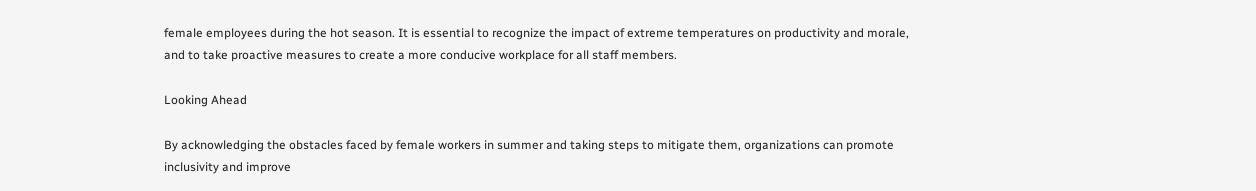female employees during the hot season. It is essential to recognize the impact of extreme temperatures on productivity and morale, and to take proactive measures to create a more conducive workplace for all staff members.

Looking Ahead

By acknowledging the obstacles faced by female workers in summer and taking steps to mitigate them, organizations can promote inclusivity and improve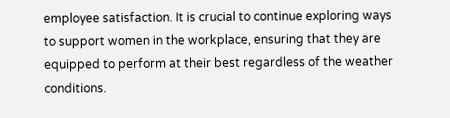employee satisfaction. It is crucial to continue exploring ways to support women in the workplace, ensuring that they are equipped to perform at their best regardless of the weather conditions.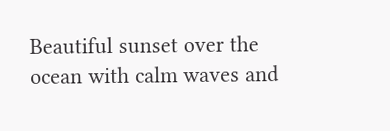Beautiful sunset over the ocean with calm waves and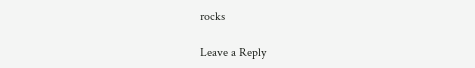rocks

Leave a Reply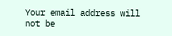Your email address will not be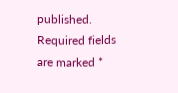published. Required fields are marked *